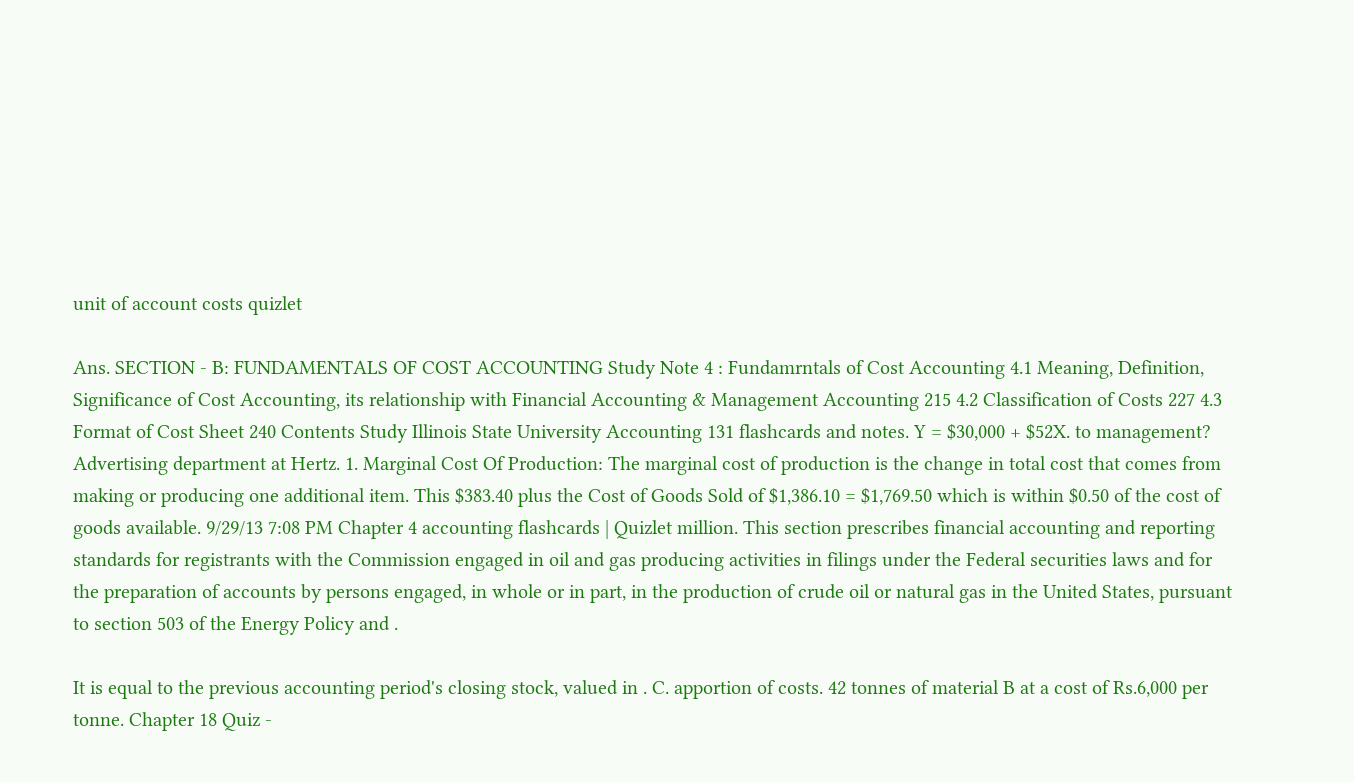unit of account costs quizlet

Ans. SECTION - B: FUNDAMENTALS OF COST ACCOUNTING Study Note 4 : Fundamrntals of Cost Accounting 4.1 Meaning, Definition, Significance of Cost Accounting, its relationship with Financial Accounting & Management Accounting 215 4.2 Classification of Costs 227 4.3 Format of Cost Sheet 240 Contents Study Illinois State University Accounting 131 flashcards and notes. Y = $30,000 + $52X. to management? Advertising department at Hertz. 1. Marginal Cost Of Production: The marginal cost of production is the change in total cost that comes from making or producing one additional item. This $383.40 plus the Cost of Goods Sold of $1,386.10 = $1,769.50 which is within $0.50 of the cost of goods available. 9/29/13 7:08 PM Chapter 4 accounting flashcards | Quizlet million. This section prescribes financial accounting and reporting standards for registrants with the Commission engaged in oil and gas producing activities in filings under the Federal securities laws and for the preparation of accounts by persons engaged, in whole or in part, in the production of crude oil or natural gas in the United States, pursuant to section 503 of the Energy Policy and .

It is equal to the previous accounting period's closing stock, valued in . C. apportion of costs. 42 tonnes of material B at a cost of Rs.6,000 per tonne. Chapter 18 Quiz -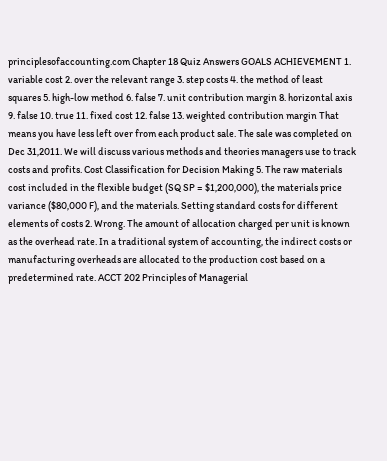principlesofaccounting.com Chapter 18 Quiz Answers GOALS ACHIEVEMENT 1. variable cost 2. over the relevant range 3. step costs 4. the method of least squares 5. high-low method 6. false 7. unit contribution margin 8. horizontal axis 9. false 10. true 11. fixed cost 12. false 13. weighted contribution margin That means you have less left over from each product sale. The sale was completed on Dec 31,2011. We will discuss various methods and theories managers use to track costs and profits. Cost Classification for Decision Making 5. The raw materials cost included in the flexible budget (SQ SP = $1,200,000), the materials price variance ($80,000 F), and the materials. Setting standard costs for different elements of costs 2. Wrong. The amount of allocation charged per unit is known as the overhead rate. In a traditional system of accounting, the indirect costs or manufacturing overheads are allocated to the production cost based on a predetermined rate. ACCT 202 Principles of Managerial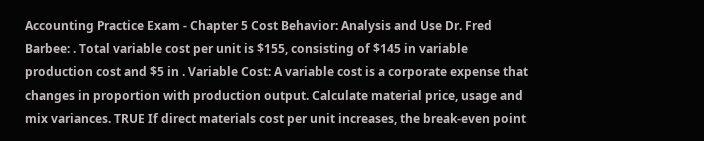Accounting Practice Exam - Chapter 5 Cost Behavior: Analysis and Use Dr. Fred Barbee: . Total variable cost per unit is $155, consisting of $145 in variable production cost and $5 in . Variable Cost: A variable cost is a corporate expense that changes in proportion with production output. Calculate material price, usage and mix variances. TRUE If direct materials cost per unit increases, the break-even point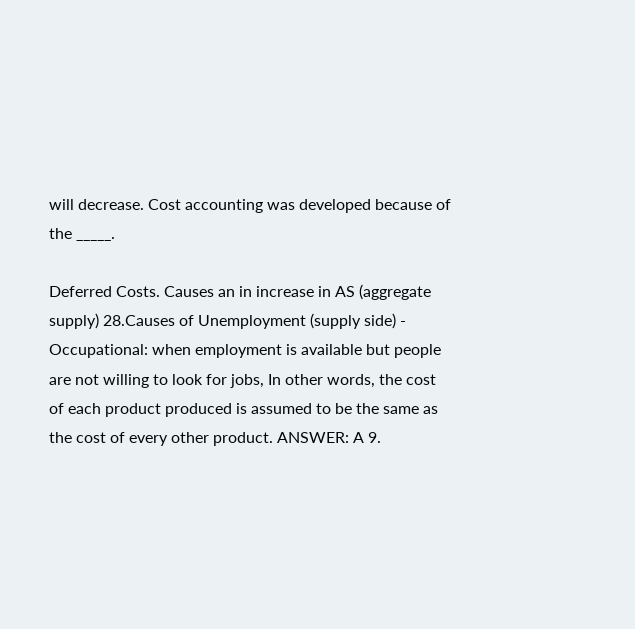will decrease. Cost accounting was developed because of the _____.

Deferred Costs. Causes an in increase in AS (aggregate supply) 28.Causes of Unemployment (supply side) - Occupational: when employment is available but people are not willing to look for jobs, In other words, the cost of each product produced is assumed to be the same as the cost of every other product. ANSWER: A 9.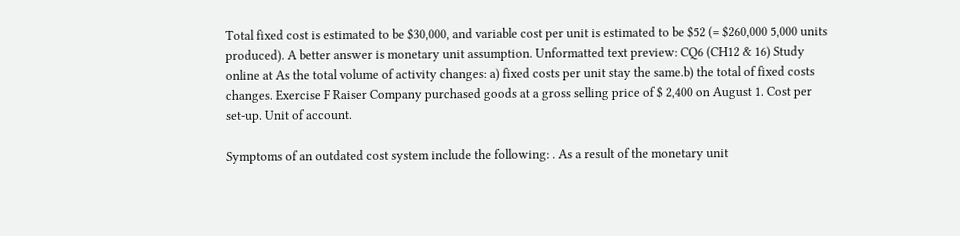Total fixed cost is estimated to be $30,000, and variable cost per unit is estimated to be $52 (= $260,000 5,000 units produced). A better answer is monetary unit assumption. Unformatted text preview: CQ6 (CH12 & 16) Study online at As the total volume of activity changes: a) fixed costs per unit stay the same.b) the total of fixed costs changes. Exercise F Raiser Company purchased goods at a gross selling price of $ 2,400 on August 1. Cost per set-up. Unit of account.

Symptoms of an outdated cost system include the following: . As a result of the monetary unit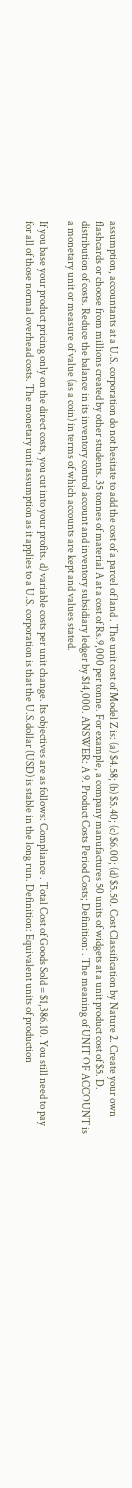assumption, accountants at a U.S. corporation do not hesitate to add the cost of a parcel of land . The unit cost of Model Z is: (a) $4.58; (b) $5.40; (c) $6.00; (d) $5.50. Cost Classification by Nature 2. Create your own flashcards or choose from millions created by other students. 35 tonnes of material A at a cost of Rs.9,000 per tonne. For example, a company manufactures 50 units of widgets at a unit product cost of $5. D. distribution of costs. Reduce the balance in its inventory control account and inventory subsidiary ledger by $14,000. ANSWER: A 9. Product Costs Period Costs; Definition: . The meaning of UNIT OF ACCOUNT is a monetary unit or measure of value (as a coin) in terms of which accounts are kept and values stated.

If you base your product pricing only on the direct costs, you cut into your profits. d) variable costs per unit change. Its objectives are as follows: Compliance . Total Cost of Goods Sold = $1,386.10. You still need to pay for all of those normal overhead costs. The monetary unit assumption as it applies to a U.S. corporation is that the U.S.dollar (USD) is stable in the long run. Definition: Equivalent units of production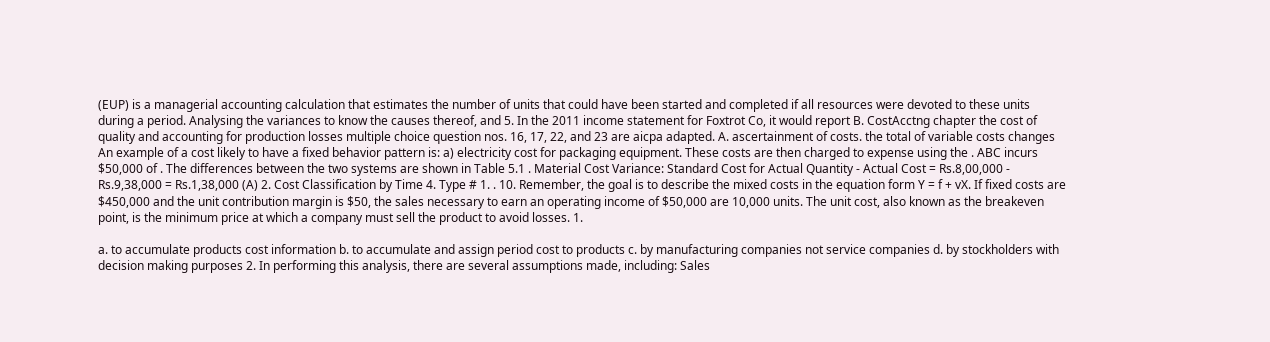(EUP) is a managerial accounting calculation that estimates the number of units that could have been started and completed if all resources were devoted to these units during a period. Analysing the variances to know the causes thereof, and 5. In the 2011 income statement for Foxtrot Co, it would report B. CostAcctng chapter the cost of quality and accounting for production losses multiple choice question nos. 16, 17, 22, and 23 are aicpa adapted. A. ascertainment of costs. the total of variable costs changes An example of a cost likely to have a fixed behavior pattern is: a) electricity cost for packaging equipment. These costs are then charged to expense using the . ABC incurs $50,000 of . The differences between the two systems are shown in Table 5.1 . Material Cost Variance: Standard Cost for Actual Quantity - Actual Cost = Rs.8,00,000 - Rs.9,38,000 = Rs.1,38,000 (A) 2. Cost Classification by Time 4. Type # 1. . 10. Remember, the goal is to describe the mixed costs in the equation form Y = f + vX. If fixed costs are $450,000 and the unit contribution margin is $50, the sales necessary to earn an operating income of $50,000 are 10,000 units. The unit cost, also known as the breakeven point, is the minimum price at which a company must sell the product to avoid losses. 1.

a. to accumulate products cost information b. to accumulate and assign period cost to products c. by manufacturing companies not service companies d. by stockholders with decision making purposes 2. In performing this analysis, there are several assumptions made, including: Sales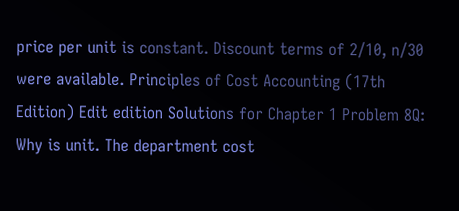price per unit is constant. Discount terms of 2/10, n/30 were available. Principles of Cost Accounting (17th Edition) Edit edition Solutions for Chapter 1 Problem 8Q: Why is unit. The department cost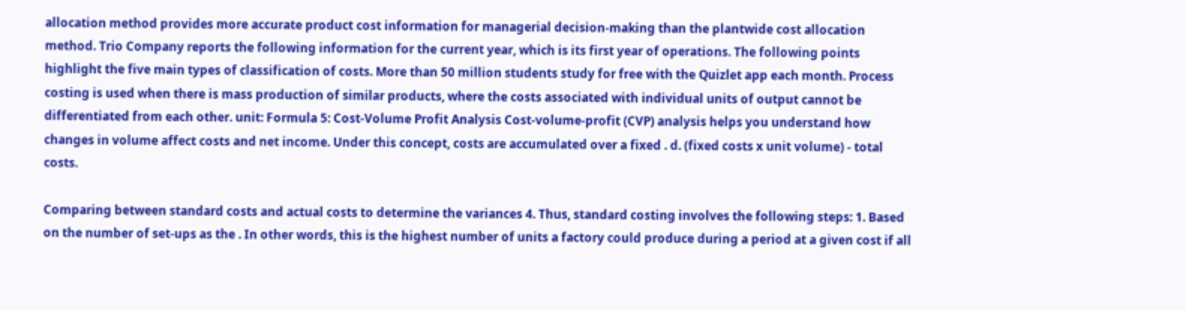allocation method provides more accurate product cost information for managerial decision-making than the plantwide cost allocation method. Trio Company reports the following information for the current year, which is its first year of operations. The following points highlight the five main types of classification of costs. More than 50 million students study for free with the Quizlet app each month. Process costing is used when there is mass production of similar products, where the costs associated with individual units of output cannot be differentiated from each other. unit: Formula 5: Cost-Volume Profit Analysis Cost-volume-profit (CVP) analysis helps you understand how changes in volume affect costs and net income. Under this concept, costs are accumulated over a fixed . d. (fixed costs x unit volume) - total costs.

Comparing between standard costs and actual costs to determine the variances 4. Thus, standard costing involves the following steps: 1. Based on the number of set-ups as the . In other words, this is the highest number of units a factory could produce during a period at a given cost if all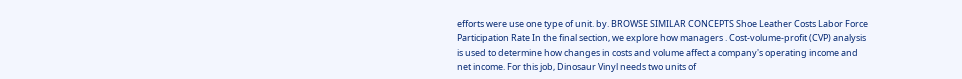efforts were use one type of unit. by. BROWSE SIMILAR CONCEPTS Shoe Leather Costs Labor Force Participation Rate In the final section, we explore how managers . Cost-volume-profit (CVP) analysis is used to determine how changes in costs and volume affect a company's operating income and net income. For this job, Dinosaur Vinyl needs two units of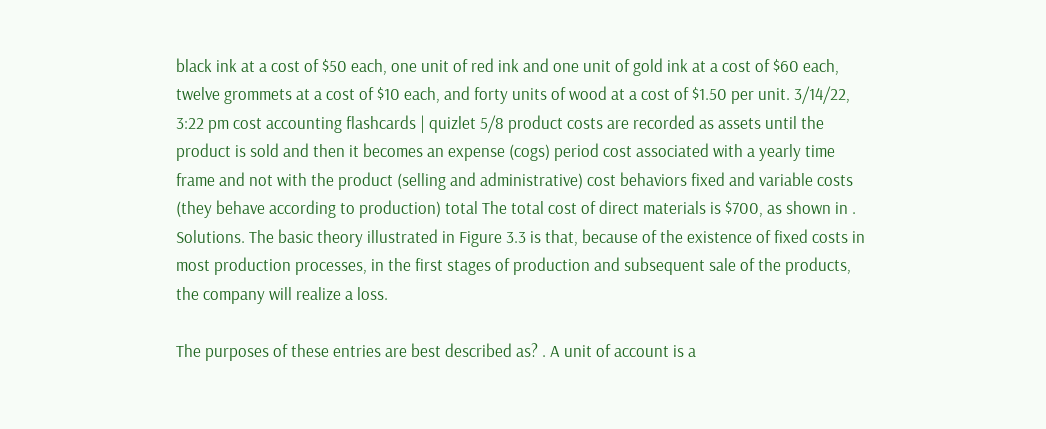black ink at a cost of $50 each, one unit of red ink and one unit of gold ink at a cost of $60 each, twelve grommets at a cost of $10 each, and forty units of wood at a cost of $1.50 per unit. 3/14/22, 3:22 pm cost accounting flashcards | quizlet 5/8 product costs are recorded as assets until the product is sold and then it becomes an expense (cogs) period cost associated with a yearly time frame and not with the product (selling and administrative) cost behaviors fixed and variable costs (they behave according to production) total The total cost of direct materials is $700, as shown in . Solutions. The basic theory illustrated in Figure 3.3 is that, because of the existence of fixed costs in most production processes, in the first stages of production and subsequent sale of the products, the company will realize a loss.

The purposes of these entries are best described as? . A unit of account is a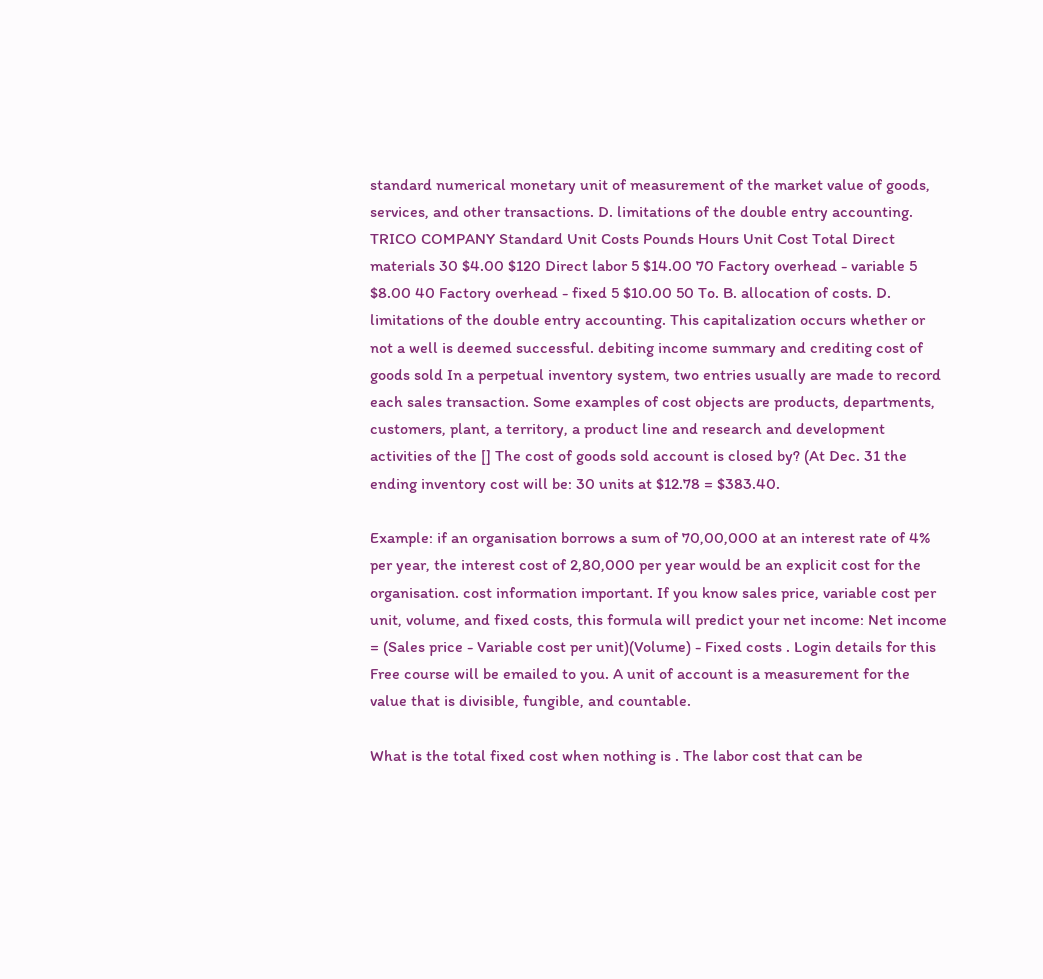standard numerical monetary unit of measurement of the market value of goods, services, and other transactions. D. limitations of the double entry accounting. TRICO COMPANY Standard Unit Costs Pounds Hours Unit Cost Total Direct materials 30 $4.00 $120 Direct labor 5 $14.00 70 Factory overhead - variable 5 $8.00 40 Factory overhead - fixed 5 $10.00 50 To. B. allocation of costs. D. limitations of the double entry accounting. This capitalization occurs whether or not a well is deemed successful. debiting income summary and crediting cost of goods sold In a perpetual inventory system, two entries usually are made to record each sales transaction. Some examples of cost objects are products, departments, customers, plant, a territory, a product line and research and development activities of the [] The cost of goods sold account is closed by? (At Dec. 31 the ending inventory cost will be: 30 units at $12.78 = $383.40.

Example: if an organisation borrows a sum of 70,00,000 at an interest rate of 4% per year, the interest cost of 2,80,000 per year would be an explicit cost for the organisation. cost information important. If you know sales price, variable cost per unit, volume, and fixed costs, this formula will predict your net income: Net income = (Sales price - Variable cost per unit)(Volume) - Fixed costs . Login details for this Free course will be emailed to you. A unit of account is a measurement for the value that is divisible, fungible, and countable.

What is the total fixed cost when nothing is . The labor cost that can be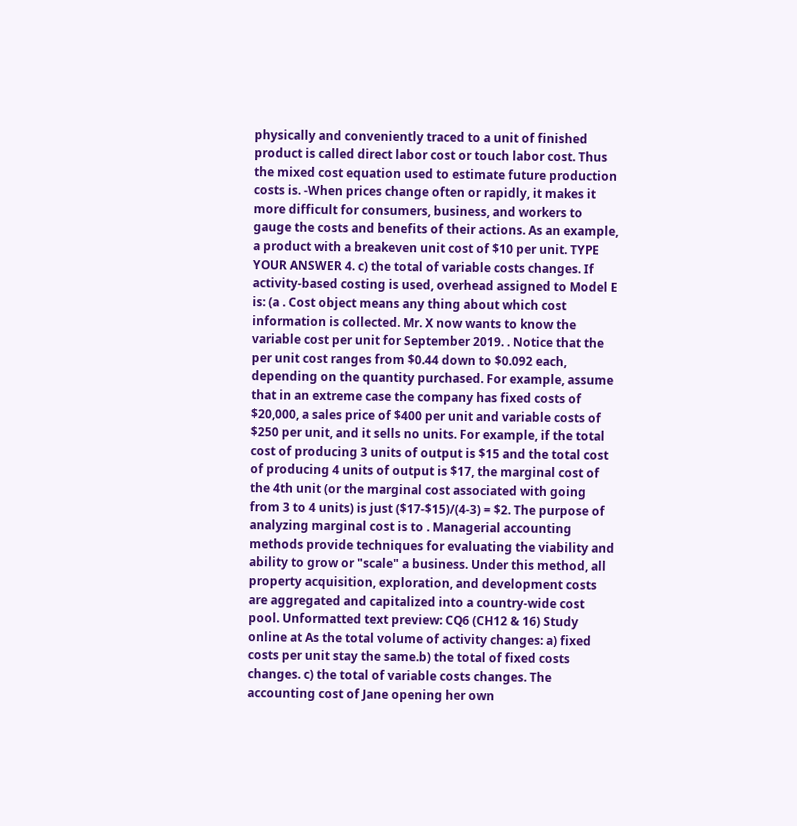physically and conveniently traced to a unit of finished product is called direct labor cost or touch labor cost. Thus the mixed cost equation used to estimate future production costs is. -When prices change often or rapidly, it makes it more difficult for consumers, business, and workers to gauge the costs and benefits of their actions. As an example, a product with a breakeven unit cost of $10 per unit. TYPE YOUR ANSWER 4. c) the total of variable costs changes. If activity-based costing is used, overhead assigned to Model E is: (a . Cost object means any thing about which cost information is collected. Mr. X now wants to know the variable cost per unit for September 2019. . Notice that the per unit cost ranges from $0.44 down to $0.092 each, depending on the quantity purchased. For example, assume that in an extreme case the company has fixed costs of $20,000, a sales price of $400 per unit and variable costs of $250 per unit, and it sells no units. For example, if the total cost of producing 3 units of output is $15 and the total cost of producing 4 units of output is $17, the marginal cost of the 4th unit (or the marginal cost associated with going from 3 to 4 units) is just ($17-$15)/(4-3) = $2. The purpose of analyzing marginal cost is to . Managerial accounting methods provide techniques for evaluating the viability and ability to grow or "scale" a business. Under this method, all property acquisition, exploration, and development costs are aggregated and capitalized into a country-wide cost pool. Unformatted text preview: CQ6 (CH12 & 16) Study online at As the total volume of activity changes: a) fixed costs per unit stay the same.b) the total of fixed costs changes. c) the total of variable costs changes. The accounting cost of Jane opening her own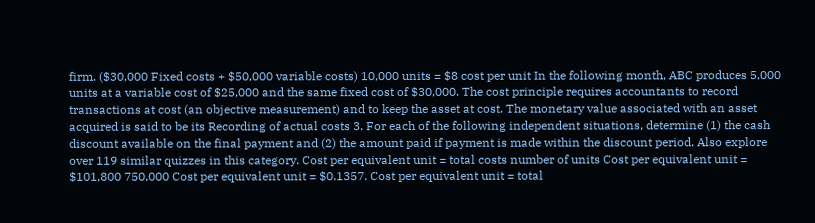firm. ($30,000 Fixed costs + $50,000 variable costs) 10,000 units = $8 cost per unit In the following month, ABC produces 5,000 units at a variable cost of $25,000 and the same fixed cost of $30,000. The cost principle requires accountants to record transactions at cost (an objective measurement) and to keep the asset at cost. The monetary value associated with an asset acquired is said to be its Recording of actual costs 3. For each of the following independent situations, determine (1) the cash discount available on the final payment and (2) the amount paid if payment is made within the discount period. Also explore over 119 similar quizzes in this category. Cost per equivalent unit = total costs number of units Cost per equivalent unit = $101,800 750,000 Cost per equivalent unit = $0.1357. Cost per equivalent unit = total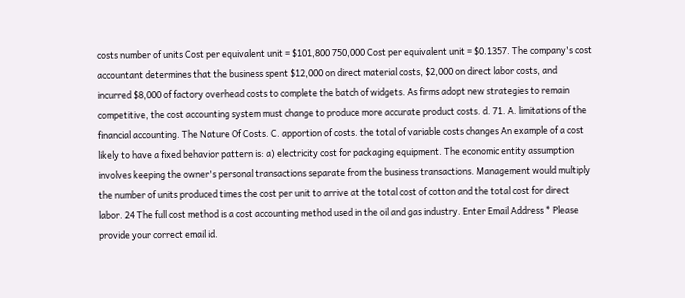costs number of units Cost per equivalent unit = $101,800 750,000 Cost per equivalent unit = $0.1357. The company's cost accountant determines that the business spent $12,000 on direct material costs, $2,000 on direct labor costs, and incurred $8,000 of factory overhead costs to complete the batch of widgets. As firms adopt new strategies to remain competitive, the cost accounting system must change to produce more accurate product costs. d. 71. A. limitations of the financial accounting. The Nature Of Costs. C. apportion of costs. the total of variable costs changes An example of a cost likely to have a fixed behavior pattern is: a) electricity cost for packaging equipment. The economic entity assumption involves keeping the owner's personal transactions separate from the business transactions. Management would multiply the number of units produced times the cost per unit to arrive at the total cost of cotton and the total cost for direct labor. 24 The full cost method is a cost accounting method used in the oil and gas industry. Enter Email Address * Please provide your correct email id.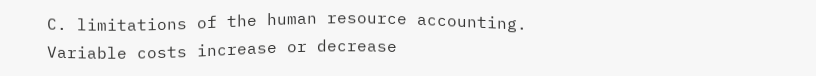C. limitations of the human resource accounting. Variable costs increase or decrease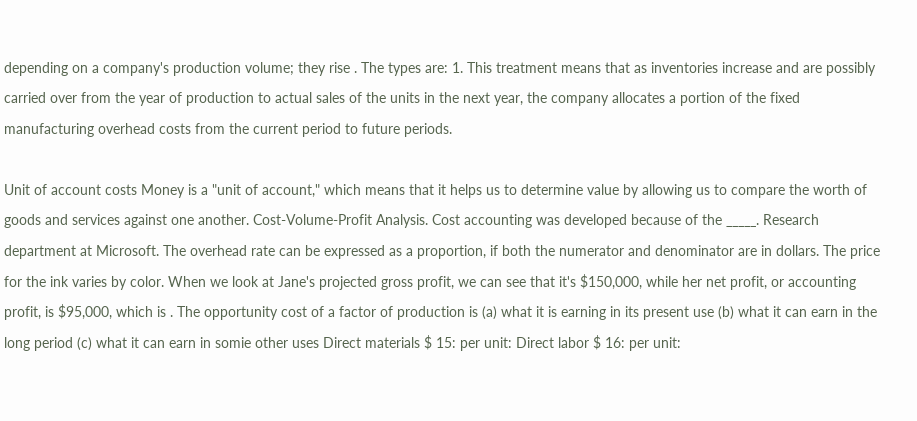depending on a company's production volume; they rise . The types are: 1. This treatment means that as inventories increase and are possibly carried over from the year of production to actual sales of the units in the next year, the company allocates a portion of the fixed manufacturing overhead costs from the current period to future periods.

Unit of account costs Money is a "unit of account," which means that it helps us to determine value by allowing us to compare the worth of goods and services against one another. Cost-Volume-Profit Analysis. Cost accounting was developed because of the _____. Research department at Microsoft. The overhead rate can be expressed as a proportion, if both the numerator and denominator are in dollars. The price for the ink varies by color. When we look at Jane's projected gross profit, we can see that it's $150,000, while her net profit, or accounting profit, is $95,000, which is . The opportunity cost of a factor of production is (a) what it is earning in its present use (b) what it can earn in the long period (c) what it can earn in somie other uses Direct materials $ 15: per unit: Direct labor $ 16: per unit: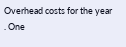Overhead costs for the year . One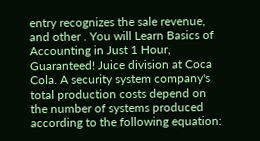entry recognizes the sale revenue, and other . You will Learn Basics of Accounting in Just 1 Hour, Guaranteed! Juice division at Coca Cola. A security system company's total production costs depend on the number of systems produced according to the following equation: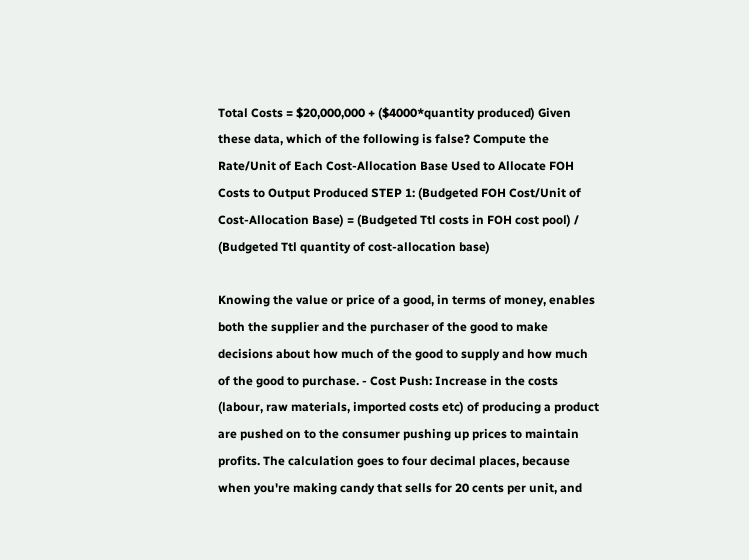Total Costs = $20,000,000 + ($4000*quantity produced) Given these data, which of the following is false? Compute the Rate/Unit of Each Cost-Allocation Base Used to Allocate FOH Costs to Output Produced STEP 1: (Budgeted FOH Cost/Unit of Cost-Allocation Base) = (Budgeted Ttl costs in FOH cost pool) / (Budgeted Ttl quantity of cost-allocation base)

Knowing the value or price of a good, in terms of money, enables both the supplier and the purchaser of the good to make decisions about how much of the good to supply and how much of the good to purchase. - Cost Push: Increase in the costs (labour, raw materials, imported costs etc) of producing a product are pushed on to the consumer pushing up prices to maintain profits. The calculation goes to four decimal places, because when you're making candy that sells for 20 cents per unit, and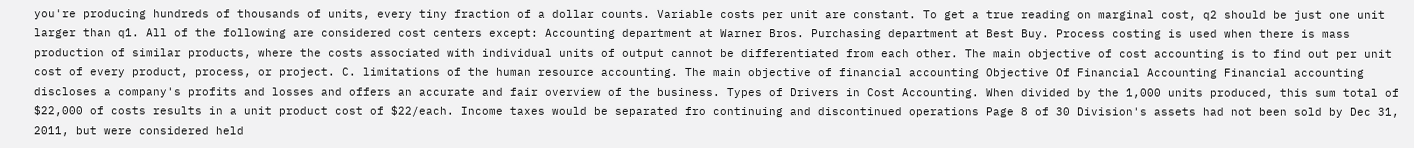you're producing hundreds of thousands of units, every tiny fraction of a dollar counts. Variable costs per unit are constant. To get a true reading on marginal cost, q2 should be just one unit larger than q1. All of the following are considered cost centers except: Accounting department at Warner Bros. Purchasing department at Best Buy. Process costing is used when there is mass production of similar products, where the costs associated with individual units of output cannot be differentiated from each other. The main objective of cost accounting is to find out per unit cost of every product, process, or project. C. limitations of the human resource accounting. The main objective of financial accounting Objective Of Financial Accounting Financial accounting discloses a company's profits and losses and offers an accurate and fair overview of the business. Types of Drivers in Cost Accounting. When divided by the 1,000 units produced, this sum total of $22,000 of costs results in a unit product cost of $22/each. Income taxes would be separated fro continuing and discontinued operations Page 8 of 30 Division's assets had not been sold by Dec 31, 2011, but were considered held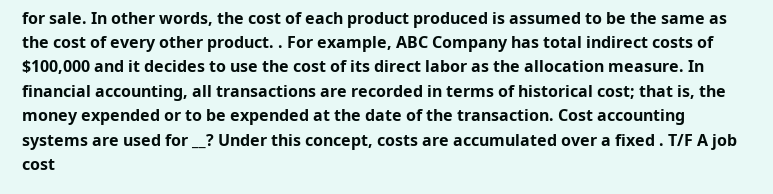for sale. In other words, the cost of each product produced is assumed to be the same as the cost of every other product. . For example, ABC Company has total indirect costs of $100,000 and it decides to use the cost of its direct labor as the allocation measure. In financial accounting, all transactions are recorded in terms of historical cost; that is, the money expended or to be expended at the date of the transaction. Cost accounting systems are used for __? Under this concept, costs are accumulated over a fixed . T/F A job cost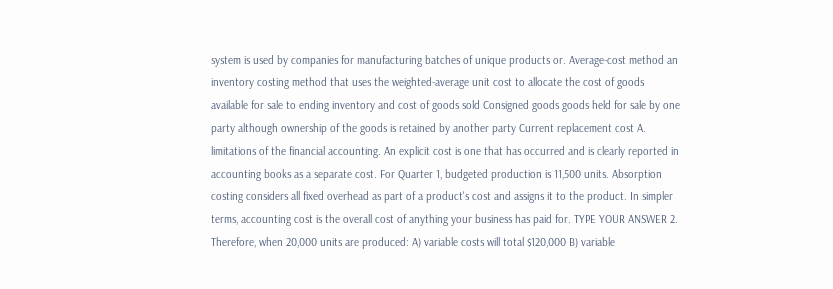system is used by companies for manufacturing batches of unique products or. Average-cost method an inventory costing method that uses the weighted-average unit cost to allocate the cost of goods available for sale to ending inventory and cost of goods sold Consigned goods goods held for sale by one party although ownership of the goods is retained by another party Current replacement cost A. limitations of the financial accounting. An explicit cost is one that has occurred and is clearly reported in accounting books as a separate cost. For Quarter 1, budgeted production is 11,500 units. Absorption costing considers all fixed overhead as part of a product's cost and assigns it to the product. In simpler terms, accounting cost is the overall cost of anything your business has paid for. TYPE YOUR ANSWER 2. Therefore, when 20,000 units are produced: A) variable costs will total $120,000 B) variable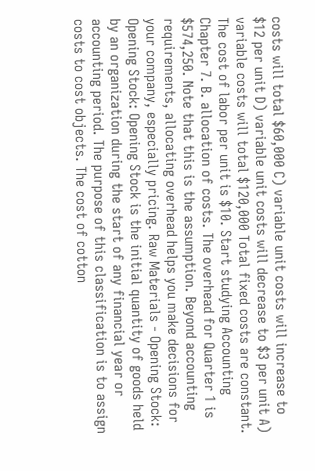costs will total $60,000 C) variable unit costs will increase to $12 per unit D) variable unit costs will decrease to $3 per unit A) variable costs will total $120,000 Total fixed costs are constant. The cost of labor per unit is $10. Start studying Accounting Chapter 7. B. allocation of costs. The overhead for Quarter 1 is $574,250. Note that this is the assumption. Beyond accounting requirements, allocating overhead helps you make decisions for your company, especially pricing. Raw Materials - Opening Stock: Opening Stock: Opening Stock is the initial quantity of goods held by an organization during the start of any financial year or accounting period. The purpose of this classification is to assign costs to cost objects. The cost of cotton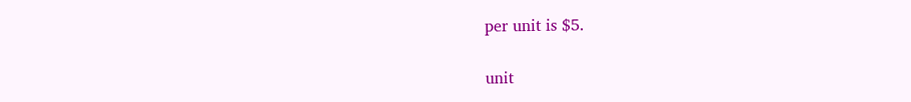per unit is $5.

unit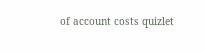of account costs quizlet